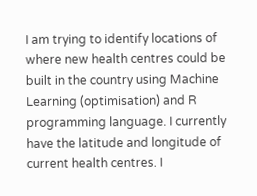I am trying to identify locations of where new health centres could be built in the country using Machine Learning (optimisation) and R programming language. I currently have the latitude and longitude of current health centres. I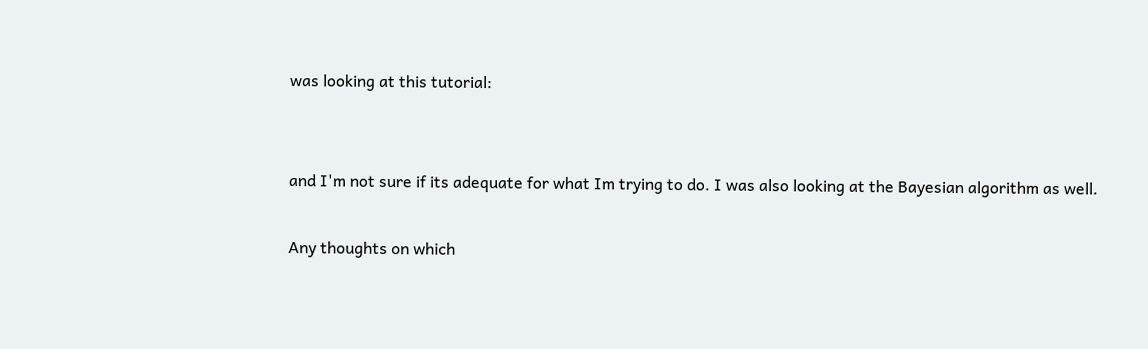was looking at this tutorial:


and I'm not sure if its adequate for what Im trying to do. I was also looking at the Bayesian algorithm as well.

Any thoughts on which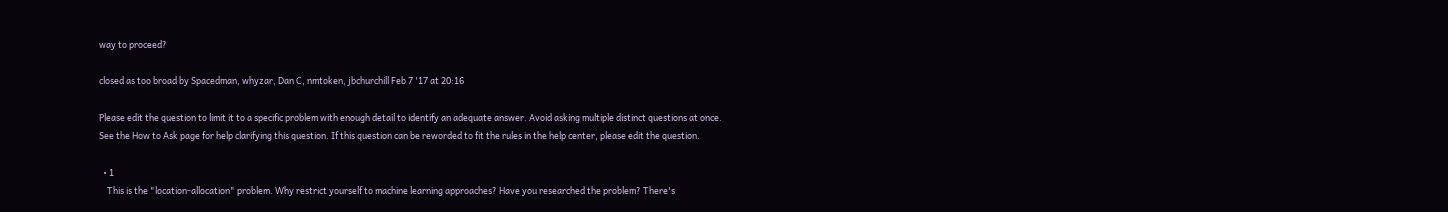way to proceed?

closed as too broad by Spacedman, whyzar, Dan C, nmtoken, jbchurchill Feb 7 '17 at 20:16

Please edit the question to limit it to a specific problem with enough detail to identify an adequate answer. Avoid asking multiple distinct questions at once. See the How to Ask page for help clarifying this question. If this question can be reworded to fit the rules in the help center, please edit the question.

  • 1
    This is the "location-allocation" problem. Why restrict yourself to machine learning approaches? Have you researched the problem? There's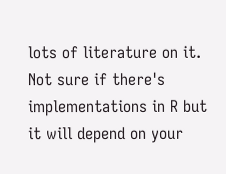lots of literature on it. Not sure if there's implementations in R but it will depend on your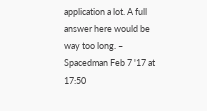application a lot. A full answer here would be way too long. – Spacedman Feb 7 '17 at 17:50